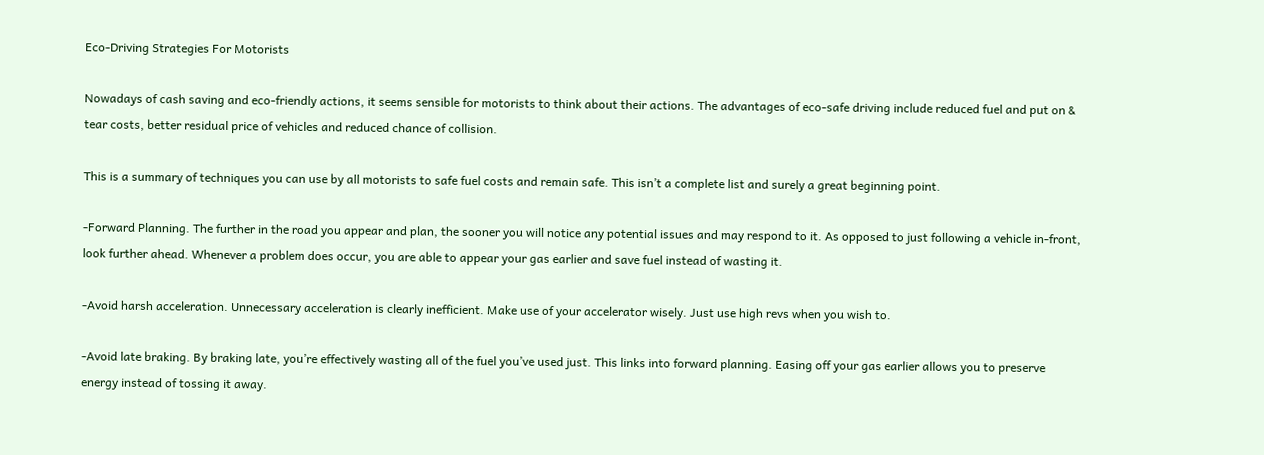Eco-Driving Strategies For Motorists

Nowadays of cash saving and eco-friendly actions, it seems sensible for motorists to think about their actions. The advantages of eco-safe driving include reduced fuel and put on & tear costs, better residual price of vehicles and reduced chance of collision.

This is a summary of techniques you can use by all motorists to safe fuel costs and remain safe. This isn’t a complete list and surely a great beginning point.

-Forward Planning. The further in the road you appear and plan, the sooner you will notice any potential issues and may respond to it. As opposed to just following a vehicle in-front, look further ahead. Whenever a problem does occur, you are able to appear your gas earlier and save fuel instead of wasting it.

-Avoid harsh acceleration. Unnecessary acceleration is clearly inefficient. Make use of your accelerator wisely. Just use high revs when you wish to.

-Avoid late braking. By braking late, you’re effectively wasting all of the fuel you’ve used just. This links into forward planning. Easing off your gas earlier allows you to preserve energy instead of tossing it away.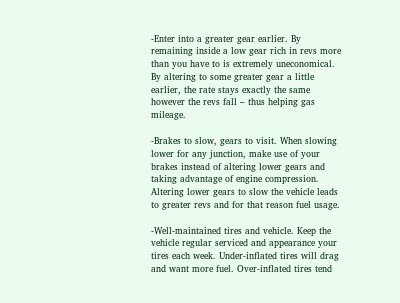-Enter into a greater gear earlier. By remaining inside a low gear rich in revs more than you have to is extremely uneconomical. By altering to some greater gear a little earlier, the rate stays exactly the same however the revs fall – thus helping gas mileage.

-Brakes to slow, gears to visit. When slowing lower for any junction, make use of your brakes instead of altering lower gears and taking advantage of engine compression. Altering lower gears to slow the vehicle leads to greater revs and for that reason fuel usage.

-Well-maintained tires and vehicle. Keep the vehicle regular serviced and appearance your tires each week. Under-inflated tires will drag and want more fuel. Over-inflated tires tend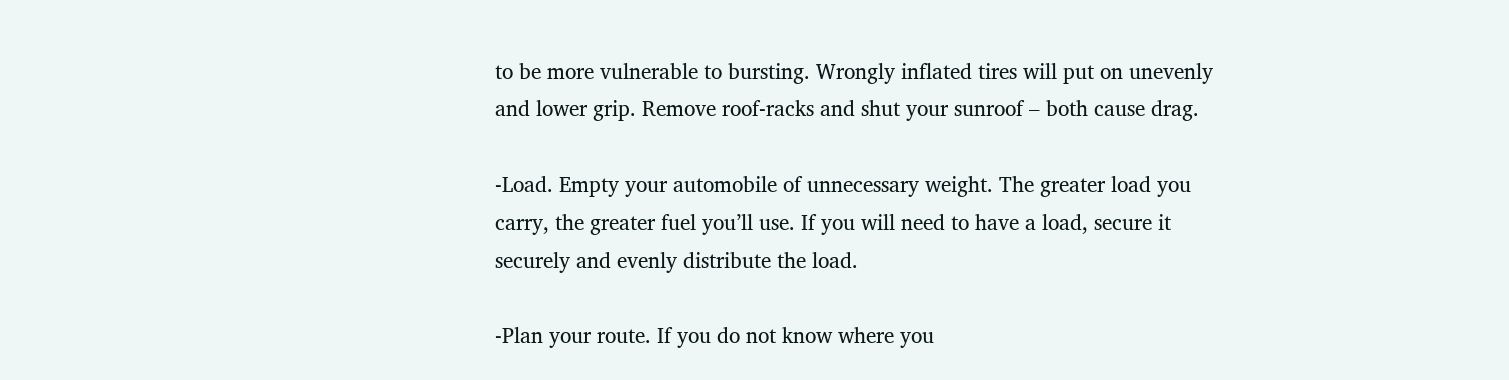to be more vulnerable to bursting. Wrongly inflated tires will put on unevenly and lower grip. Remove roof-racks and shut your sunroof – both cause drag.

-Load. Empty your automobile of unnecessary weight. The greater load you carry, the greater fuel you’ll use. If you will need to have a load, secure it securely and evenly distribute the load.

-Plan your route. If you do not know where you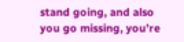stand going, and also you go missing, you’re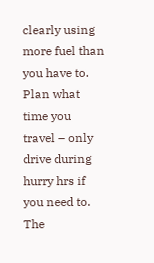clearly using more fuel than you have to. Plan what time you travel – only drive during hurry hrs if you need to. The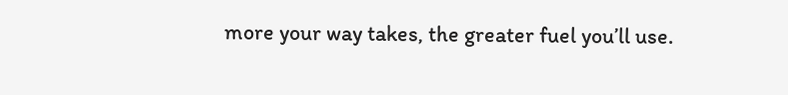more your way takes, the greater fuel you’ll use.